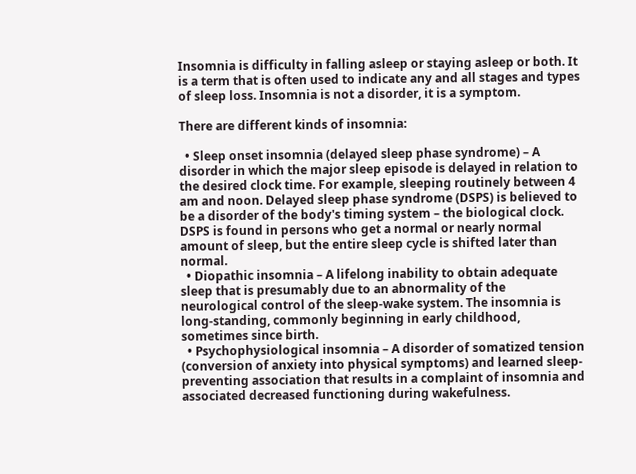Insomnia is difficulty in falling asleep or staying asleep or both. It is a term that is often used to indicate any and all stages and types of sleep loss. Insomnia is not a disorder, it is a symptom.

There are different kinds of insomnia:

  • Sleep onset insomnia (delayed sleep phase syndrome) – A disorder in which the major sleep episode is delayed in relation to the desired clock time. For example, sleeping routinely between 4 am and noon. Delayed sleep phase syndrome (DSPS) is believed to be a disorder of the body's timing system – the biological clock. DSPS is found in persons who get a normal or nearly normal amount of sleep, but the entire sleep cycle is shifted later than normal.
  • Diopathic insomnia – A lifelong inability to obtain adequate sleep that is presumably due to an abnormality of the neurological control of the sleep-wake system. The insomnia is long-standing, commonly beginning in early childhood, sometimes since birth.
  • Psychophysiological insomnia – A disorder of somatized tension (conversion of anxiety into physical symptoms) and learned sleep-preventing association that results in a complaint of insomnia and associated decreased functioning during wakefulness.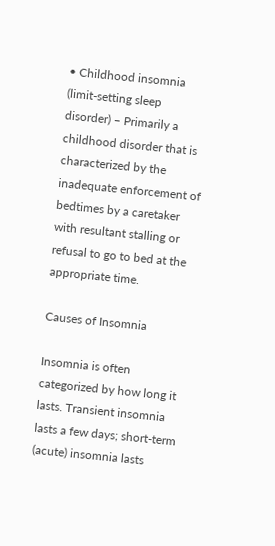• Childhood insomnia (limit-setting sleep disorder) – Primarily a childhood disorder that is characterized by the inadequate enforcement of bedtimes by a caretaker with resultant stalling or refusal to go to bed at the appropriate time.

Causes of Insomnia

Insomnia is often categorized by how long it lasts. Transient insomnia lasts a few days; short-term (acute) insomnia lasts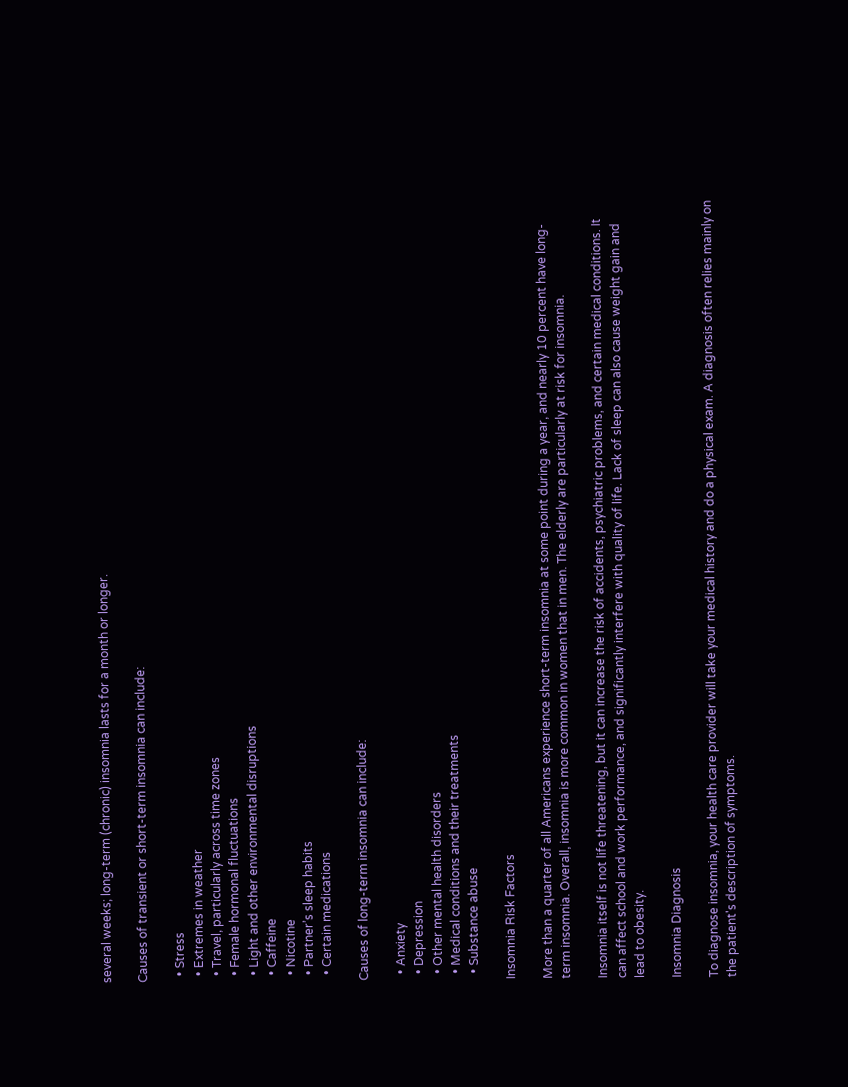several weeks; long-term (chronic) insomnia lasts for a month or longer.

Causes of transient or short-term insomnia can include:

  • Stress
  • Extremes in weather
  • Travel, particularly across time zones
  • Female hormonal fluctuations
  • Light and other environmental disruptions
  • Caffeine
  • Nicotine
  • Partner’s sleep habits
  • Certain medications

Causes of long-term insomnia can include:

  • Anxiety
  • Depression
  • Other mental health disorders
  • Medical conditions and their treatments
  • Substance abuse

Insomnia Risk Factors

More than a quarter of all Americans experience short-term insomnia at some point during a year, and nearly 10 percent have long-term insomnia. Overall, insomnia is more common in women that in men. The elderly are particularly at risk for insomnia.

Insomnia itself is not life threatening, but it can increase the risk of accidents, psychiatric problems, and certain medical conditions. It can affect school and work performance, and significantly interfere with quality of life. Lack of sleep can also cause weight gain and lead to obesity.

Insomnia Diagnosis

To diagnose insomnia, your health care provider will take your medical history and do a physical exam. A diagnosis often relies mainly on the patient's description of symptoms.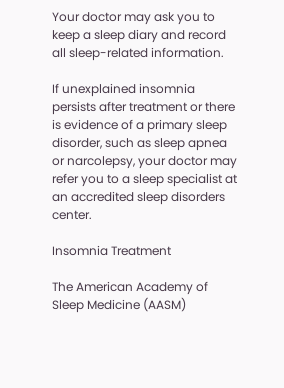Your doctor may ask you to keep a sleep diary and record all sleep-related information.

If unexplained insomnia persists after treatment or there is evidence of a primary sleep disorder, such as sleep apnea or narcolepsy, your doctor may refer you to a sleep specialist at an accredited sleep disorders center.

Insomnia Treatment

The American Academy of Sleep Medicine (AASM)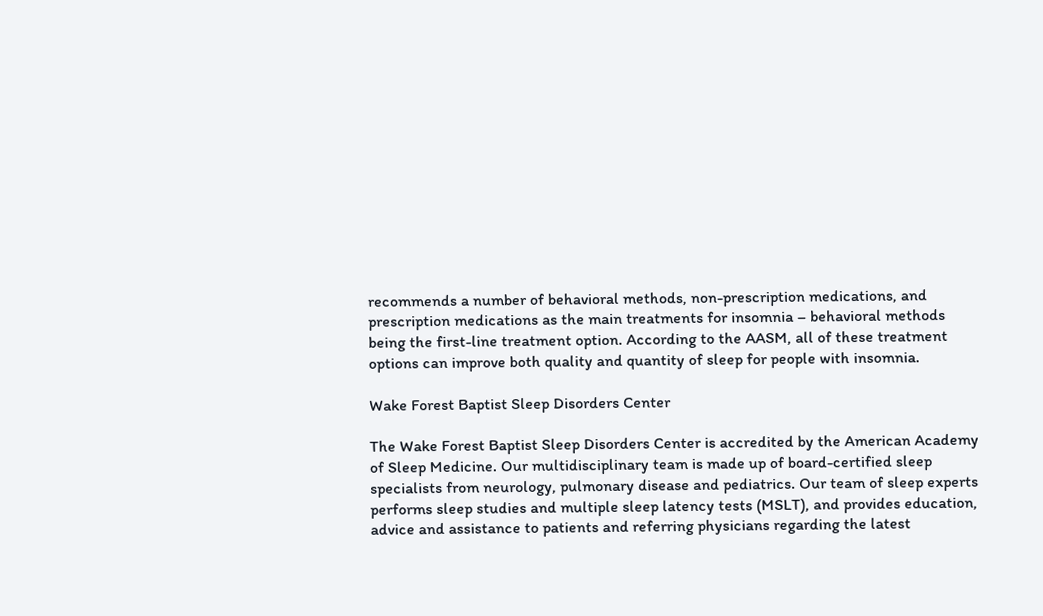recommends a number of behavioral methods, non-prescription medications, and prescription medications as the main treatments for insomnia – behavioral methods being the first-line treatment option. According to the AASM, all of these treatment options can improve both quality and quantity of sleep for people with insomnia.

Wake Forest Baptist Sleep Disorders Center

The Wake Forest Baptist Sleep Disorders Center is accredited by the American Academy of Sleep Medicine. Our multidisciplinary team is made up of board-certified sleep specialists from neurology, pulmonary disease and pediatrics. Our team of sleep experts performs sleep studies and multiple sleep latency tests (MSLT), and provides education, advice and assistance to patients and referring physicians regarding the latest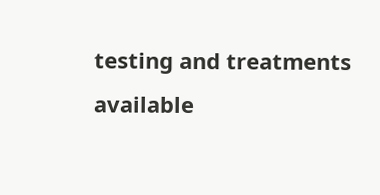testing and treatments available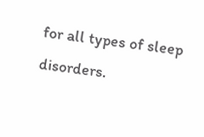for all types of sleep disorders.